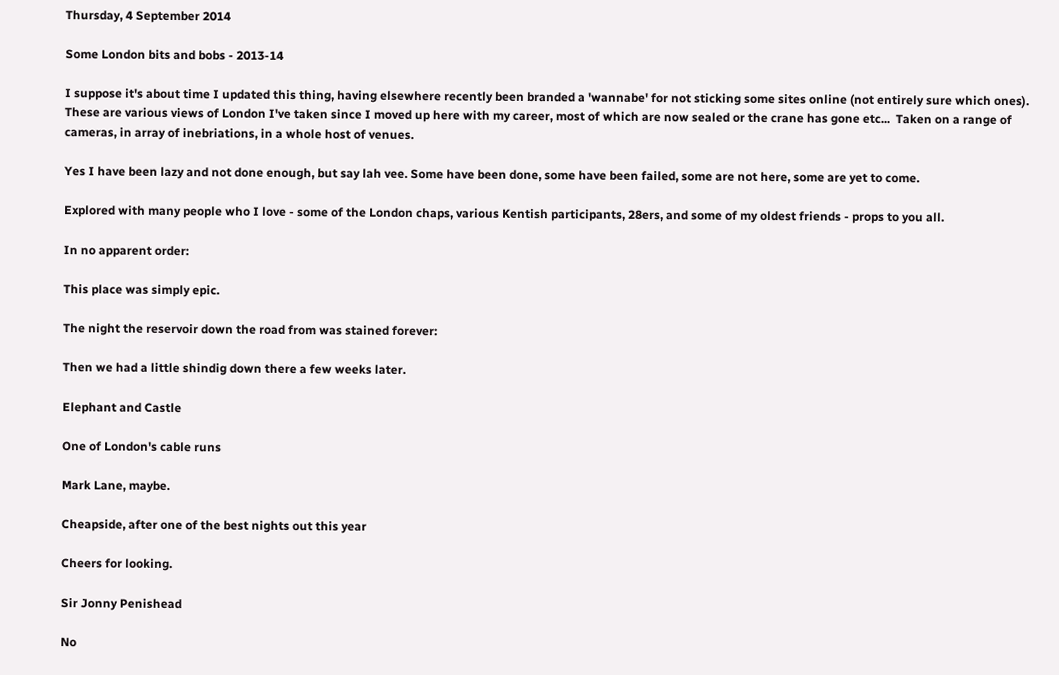Thursday, 4 September 2014

Some London bits and bobs - 2013-14

I suppose it's about time I updated this thing, having elsewhere recently been branded a 'wannabe' for not sticking some sites online (not entirely sure which ones). These are various views of London I've taken since I moved up here with my career, most of which are now sealed or the crane has gone etc...  Taken on a range of cameras, in array of inebriations, in a whole host of venues.

Yes I have been lazy and not done enough, but say lah vee. Some have been done, some have been failed, some are not here, some are yet to come.

Explored with many people who I love - some of the London chaps, various Kentish participants, 28ers, and some of my oldest friends - props to you all.

In no apparent order:

This place was simply epic.

The night the reservoir down the road from was stained forever:

Then we had a little shindig down there a few weeks later.

Elephant and Castle

One of London's cable runs

Mark Lane, maybe.

Cheapside, after one of the best nights out this year

Cheers for looking.

Sir Jonny Penishead

No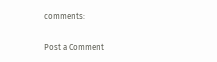comments:

Post a Comment